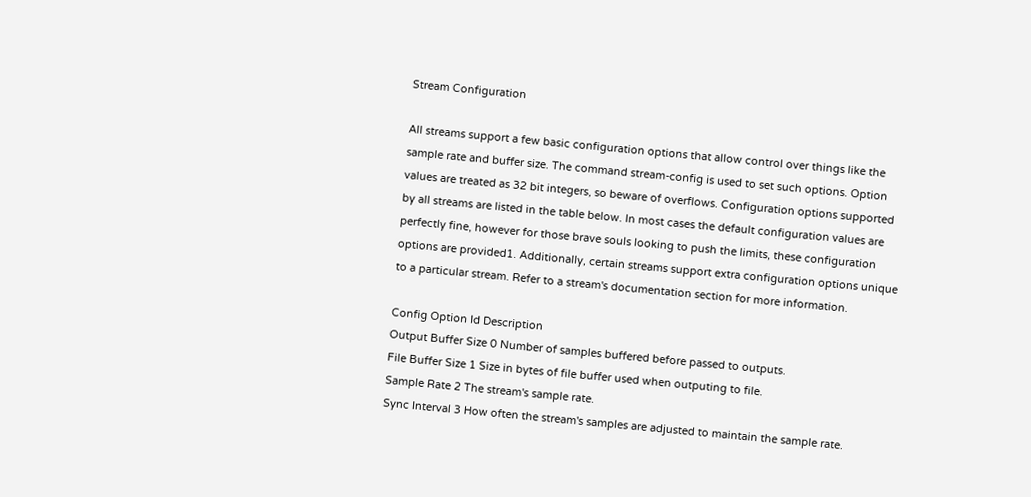Stream Configuration

All streams support a few basic configuration options that allow control over things like the sample rate and buffer size. The command stream-config is used to set such options. Option values are treated as 32 bit integers, so beware of overflows. Configuration options supported by all streams are listed in the table below. In most cases the default configuration values are perfectly fine, however for those brave souls looking to push the limits, these configuration options are provided1. Additionally, certain streams support extra configuration options unique to a particular stream. Refer to a stream's documentation section for more information.

Config Option Id Description
Output Buffer Size 0 Number of samples buffered before passed to outputs.
File Buffer Size 1 Size in bytes of file buffer used when outputing to file.
Sample Rate 2 The stream's sample rate.
Sync Interval 3 How often the stream's samples are adjusted to maintain the sample rate.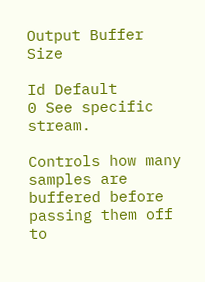Output Buffer Size

Id Default
0 See specific stream.

Controls how many samples are buffered before passing them off to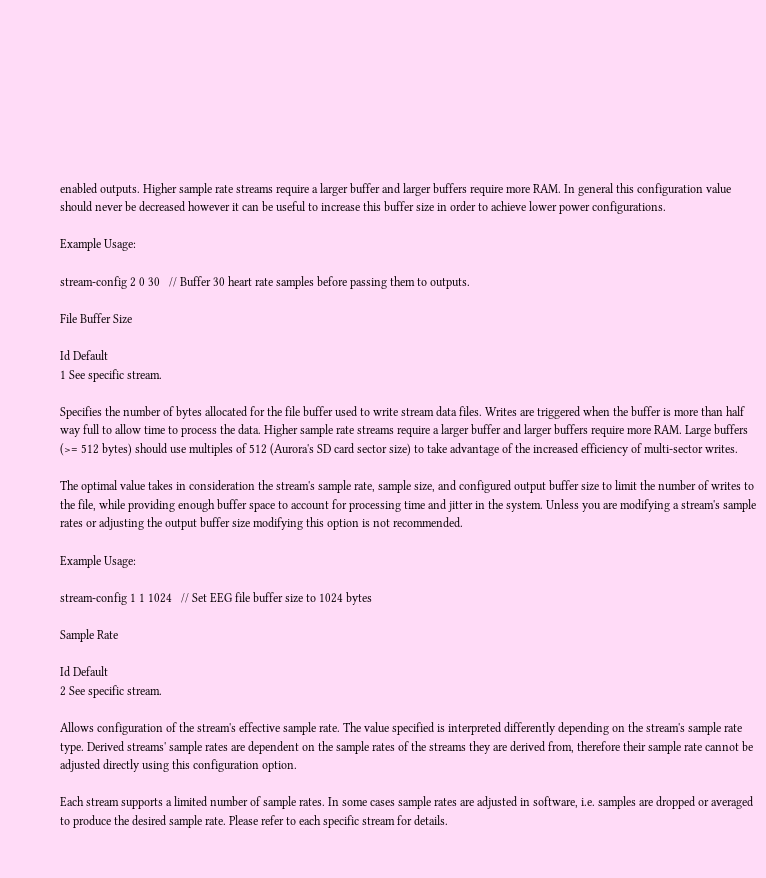enabled outputs. Higher sample rate streams require a larger buffer and larger buffers require more RAM. In general this configuration value should never be decreased however it can be useful to increase this buffer size in order to achieve lower power configurations.

Example Usage:

stream-config 2 0 30   // Buffer 30 heart rate samples before passing them to outputs.

File Buffer Size

Id Default
1 See specific stream.

Specifies the number of bytes allocated for the file buffer used to write stream data files. Writes are triggered when the buffer is more than half way full to allow time to process the data. Higher sample rate streams require a larger buffer and larger buffers require more RAM. Large buffers (>= 512 bytes) should use multiples of 512 (Aurora's SD card sector size) to take advantage of the increased efficiency of multi-sector writes.

The optimal value takes in consideration the stream's sample rate, sample size, and configured output buffer size to limit the number of writes to the file, while providing enough buffer space to account for processing time and jitter in the system. Unless you are modifying a stream's sample rates or adjusting the output buffer size modifying this option is not recommended.

Example Usage:

stream-config 1 1 1024   // Set EEG file buffer size to 1024 bytes

Sample Rate

Id Default
2 See specific stream.

Allows configuration of the stream's effective sample rate. The value specified is interpreted differently depending on the stream's sample rate type. Derived streams' sample rates are dependent on the sample rates of the streams they are derived from, therefore their sample rate cannot be adjusted directly using this configuration option.

Each stream supports a limited number of sample rates. In some cases sample rates are adjusted in software, i.e. samples are dropped or averaged to produce the desired sample rate. Please refer to each specific stream for details.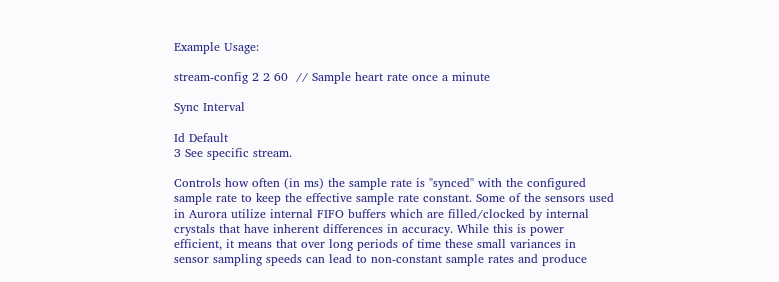Example Usage:

stream-config 2 2 60  // Sample heart rate once a minute

Sync Interval

Id Default
3 See specific stream.

Controls how often (in ms) the sample rate is "synced" with the configured sample rate to keep the effective sample rate constant. Some of the sensors used in Aurora utilize internal FIFO buffers which are filled/clocked by internal crystals that have inherent differences in accuracy. While this is power efficient, it means that over long periods of time these small variances in sensor sampling speeds can lead to non-constant sample rates and produce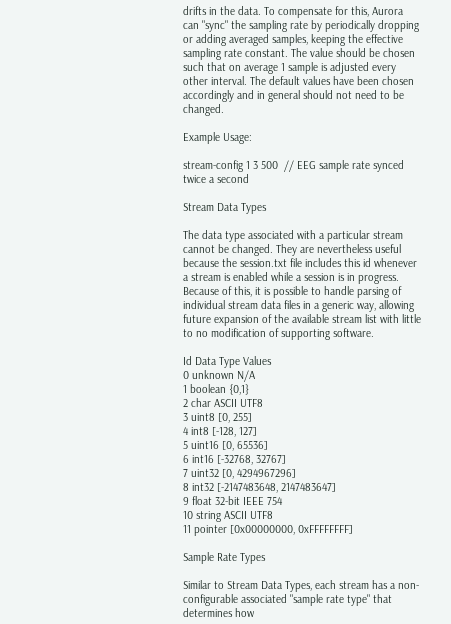drifts in the data. To compensate for this, Aurora can "sync" the sampling rate by periodically dropping or adding averaged samples, keeping the effective sampling rate constant. The value should be chosen such that on average 1 sample is adjusted every other interval. The default values have been chosen accordingly and in general should not need to be changed.

Example Usage:

stream-config 1 3 500  // EEG sample rate synced twice a second

Stream Data Types

The data type associated with a particular stream cannot be changed. They are nevertheless useful because the session.txt file includes this id whenever a stream is enabled while a session is in progress. Because of this, it is possible to handle parsing of individual stream data files in a generic way, allowing future expansion of the available stream list with little to no modification of supporting software.

Id Data Type Values
0 unknown N/A
1 boolean {0,1}
2 char ASCII UTF8
3 uint8 [0, 255]
4 int8 [-128, 127]
5 uint16 [0, 65536]
6 int16 [-32768, 32767]
7 uint32 [0, 4294967296]
8 int32 [-2147483648, 2147483647]
9 float 32-bit IEEE 754
10 string ASCII UTF8
11 pointer [0x00000000, 0xFFFFFFFF]

Sample Rate Types

Similar to Stream Data Types, each stream has a non-configurable associated "sample rate type" that determines how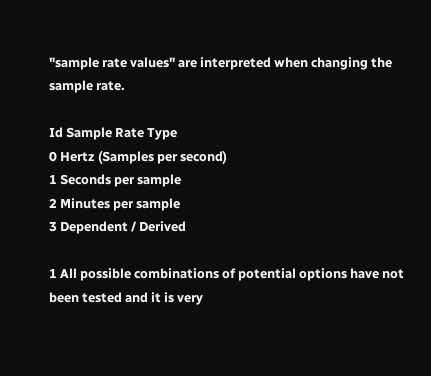"sample rate values" are interpreted when changing the sample rate.

Id Sample Rate Type
0 Hertz (Samples per second)
1 Seconds per sample
2 Minutes per sample
3 Dependent / Derived

1 All possible combinations of potential options have not been tested and it is very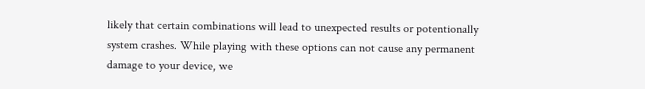likely that certain combinations will lead to unexpected results or potentionally system crashes. While playing with these options can not cause any permanent damage to your device, we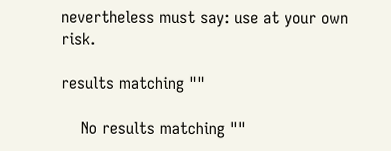nevertheless must say: use at your own risk.

results matching ""

    No results matching ""